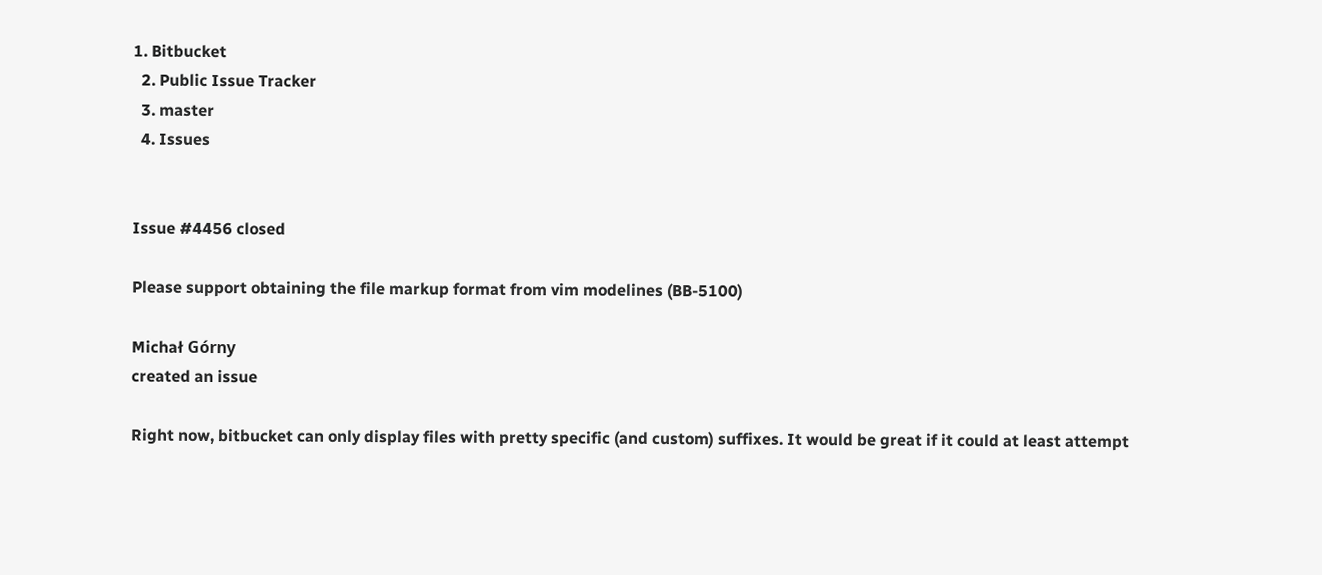1. Bitbucket
  2. Public Issue Tracker
  3. master
  4. Issues


Issue #4456 closed

Please support obtaining the file markup format from vim modelines (BB-5100)

Michał Górny
created an issue

Right now, bitbucket can only display files with pretty specific (and custom) suffixes. It would be great if it could at least attempt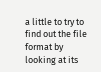a little to try to find out the file format by looking at its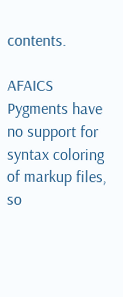contents.

AFAICS Pygments have no support for syntax coloring of markup files, so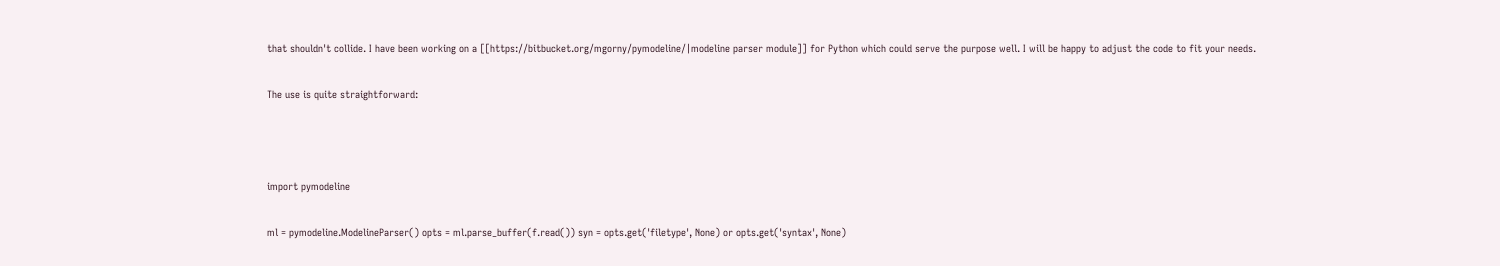that shouldn't collide. I have been working on a [[https://bitbucket.org/mgorny/pymodeline/|modeline parser module]] for Python which could serve the purpose well. I will be happy to adjust the code to fit your needs.

The use is quite straightforward:



import pymodeline

ml = pymodeline.ModelineParser() opts = ml.parse_buffer(f.read()) syn = opts.get('filetype', None) or opts.get('syntax', None)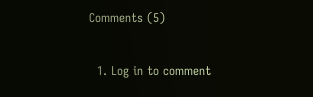Comments (5)

  1. Log in to comment